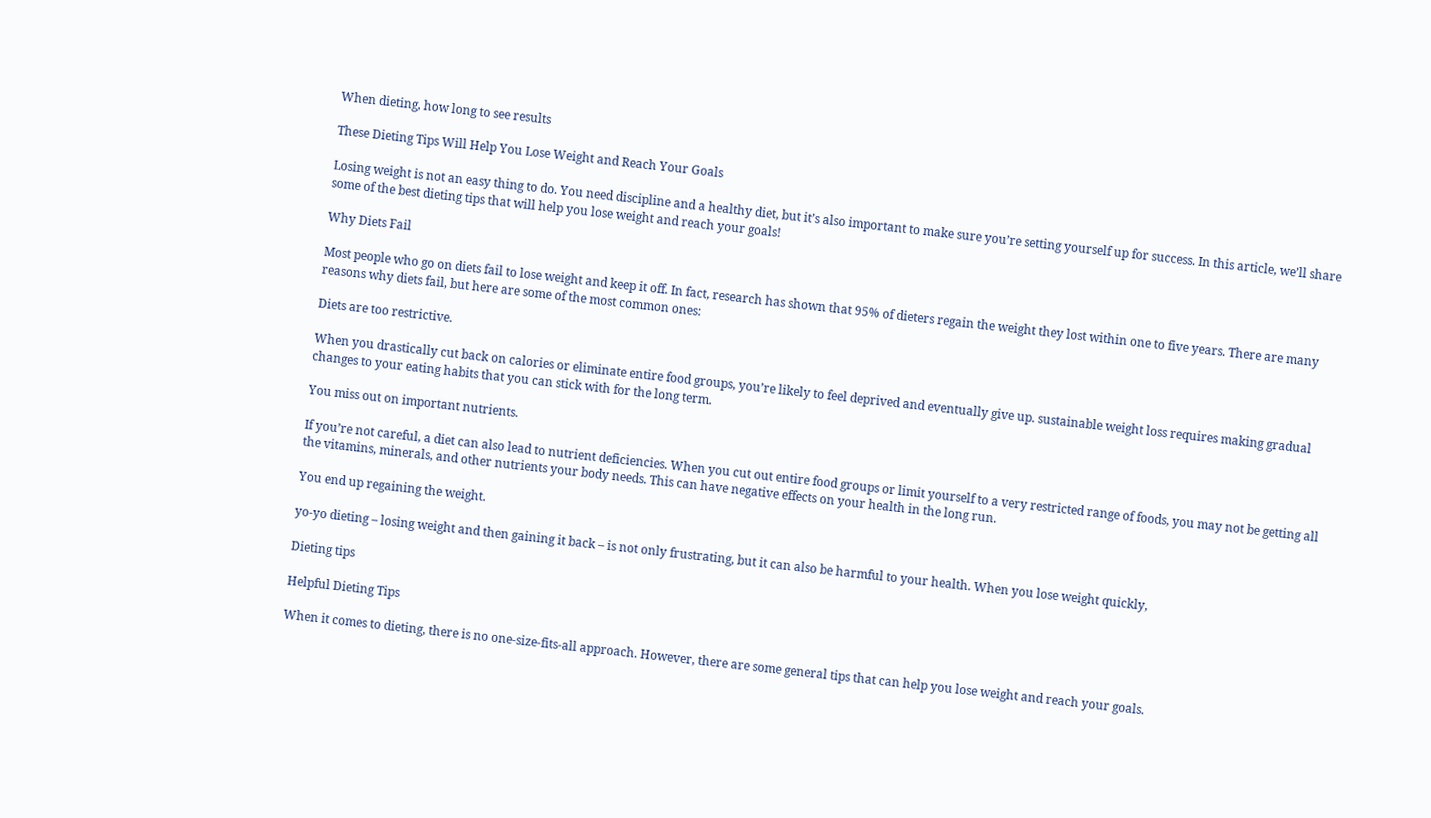When dieting, how long to see results

These Dieting Tips Will Help You Lose Weight and Reach Your Goals

Losing weight is not an easy thing to do. You need discipline and a healthy diet, but it’s also important to make sure you’re setting yourself up for success. In this article, we’ll share some of the best dieting tips that will help you lose weight and reach your goals!

Why Diets Fail

Most people who go on diets fail to lose weight and keep it off. In fact, research has shown that 95% of dieters regain the weight they lost within one to five years. There are many reasons why diets fail, but here are some of the most common ones:

Diets are too restrictive.

When you drastically cut back on calories or eliminate entire food groups, you’re likely to feel deprived and eventually give up. sustainable weight loss requires making gradual changes to your eating habits that you can stick with for the long term.

You miss out on important nutrients.

If you’re not careful, a diet can also lead to nutrient deficiencies. When you cut out entire food groups or limit yourself to a very restricted range of foods, you may not be getting all the vitamins, minerals, and other nutrients your body needs. This can have negative effects on your health in the long run.

You end up regaining the weight.

yo-yo dieting – losing weight and then gaining it back – is not only frustrating, but it can also be harmful to your health. When you lose weight quickly,

Dieting tips

Helpful Dieting Tips

When it comes to dieting, there is no one-size-fits-all approach. However, there are some general tips that can help you lose weight and reach your goals.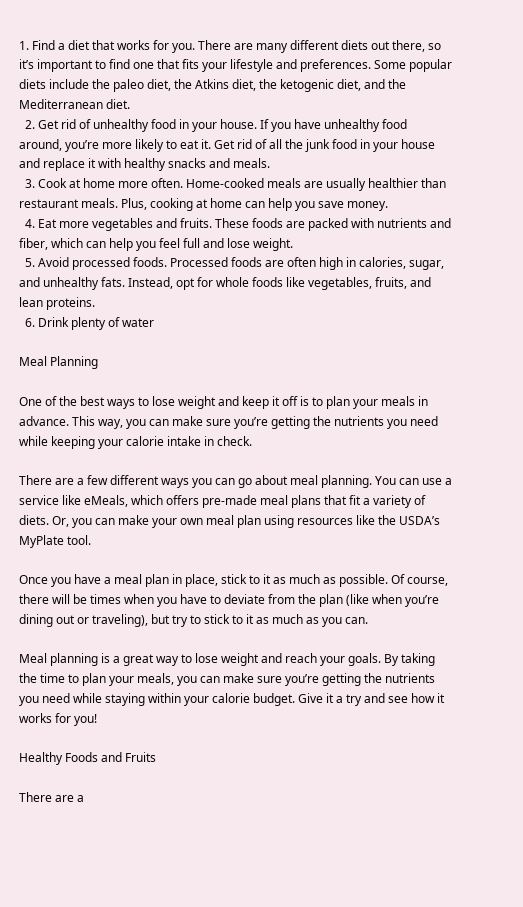1. Find a diet that works for you. There are many different diets out there, so it’s important to find one that fits your lifestyle and preferences. Some popular diets include the paleo diet, the Atkins diet, the ketogenic diet, and the Mediterranean diet.
  2. Get rid of unhealthy food in your house. If you have unhealthy food around, you’re more likely to eat it. Get rid of all the junk food in your house and replace it with healthy snacks and meals.
  3. Cook at home more often. Home-cooked meals are usually healthier than restaurant meals. Plus, cooking at home can help you save money.
  4. Eat more vegetables and fruits. These foods are packed with nutrients and fiber, which can help you feel full and lose weight.
  5. Avoid processed foods. Processed foods are often high in calories, sugar, and unhealthy fats. Instead, opt for whole foods like vegetables, fruits, and lean proteins.
  6. Drink plenty of water

Meal Planning

One of the best ways to lose weight and keep it off is to plan your meals in advance. This way, you can make sure you’re getting the nutrients you need while keeping your calorie intake in check.

There are a few different ways you can go about meal planning. You can use a service like eMeals, which offers pre-made meal plans that fit a variety of diets. Or, you can make your own meal plan using resources like the USDA’s MyPlate tool.

Once you have a meal plan in place, stick to it as much as possible. Of course, there will be times when you have to deviate from the plan (like when you’re dining out or traveling), but try to stick to it as much as you can.

Meal planning is a great way to lose weight and reach your goals. By taking the time to plan your meals, you can make sure you’re getting the nutrients you need while staying within your calorie budget. Give it a try and see how it works for you!

Healthy Foods and Fruits

There are a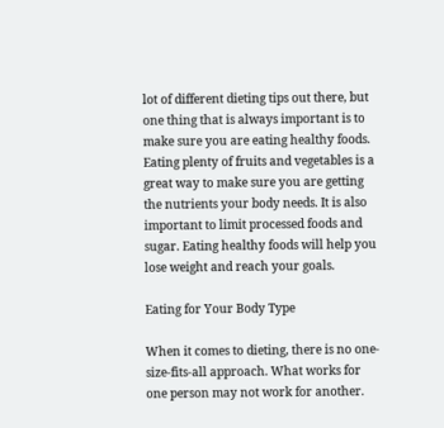lot of different dieting tips out there, but one thing that is always important is to make sure you are eating healthy foods. Eating plenty of fruits and vegetables is a great way to make sure you are getting the nutrients your body needs. It is also important to limit processed foods and sugar. Eating healthy foods will help you lose weight and reach your goals.

Eating for Your Body Type

When it comes to dieting, there is no one-size-fits-all approach. What works for one person may not work for another.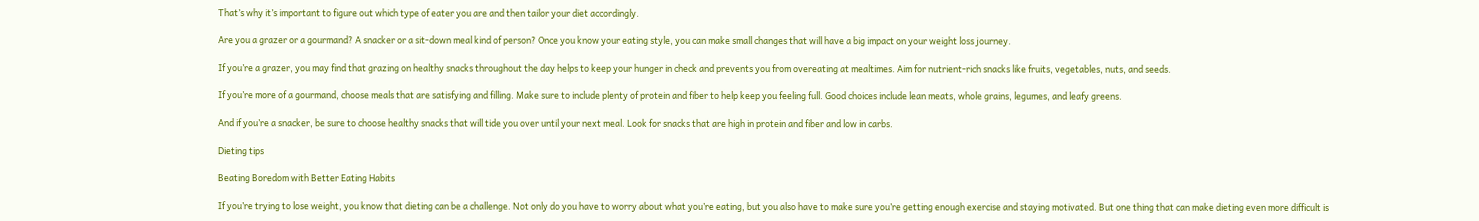That’s why it’s important to figure out which type of eater you are and then tailor your diet accordingly.

Are you a grazer or a gourmand? A snacker or a sit-down meal kind of person? Once you know your eating style, you can make small changes that will have a big impact on your weight loss journey.

If you’re a grazer, you may find that grazing on healthy snacks throughout the day helps to keep your hunger in check and prevents you from overeating at mealtimes. Aim for nutrient-rich snacks like fruits, vegetables, nuts, and seeds.

If you’re more of a gourmand, choose meals that are satisfying and filling. Make sure to include plenty of protein and fiber to help keep you feeling full. Good choices include lean meats, whole grains, legumes, and leafy greens.

And if you’re a snacker, be sure to choose healthy snacks that will tide you over until your next meal. Look for snacks that are high in protein and fiber and low in carbs.

Dieting tips

Beating Boredom with Better Eating Habits

If you’re trying to lose weight, you know that dieting can be a challenge. Not only do you have to worry about what you’re eating, but you also have to make sure you’re getting enough exercise and staying motivated. But one thing that can make dieting even more difficult is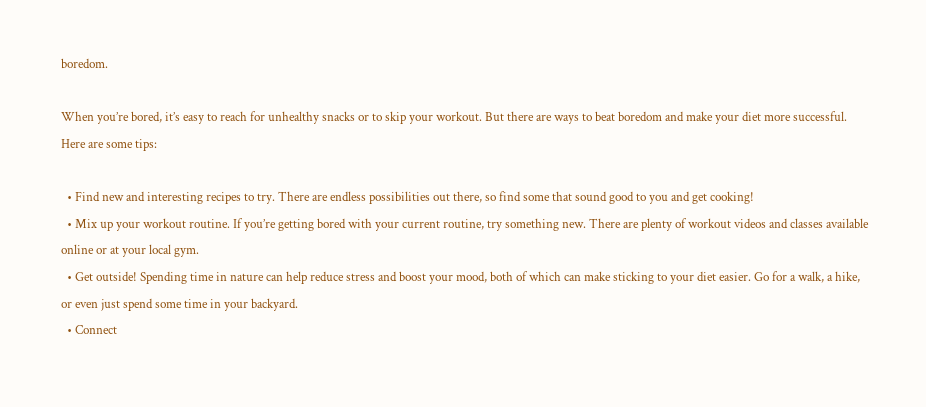boredom.

When you’re bored, it’s easy to reach for unhealthy snacks or to skip your workout. But there are ways to beat boredom and make your diet more successful. Here are some tips:

  • Find new and interesting recipes to try. There are endless possibilities out there, so find some that sound good to you and get cooking!
  • Mix up your workout routine. If you’re getting bored with your current routine, try something new. There are plenty of workout videos and classes available online or at your local gym.
  • Get outside! Spending time in nature can help reduce stress and boost your mood, both of which can make sticking to your diet easier. Go for a walk, a hike, or even just spend some time in your backyard.
  • Connect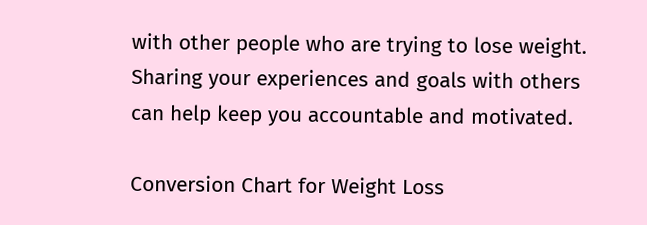with other people who are trying to lose weight. Sharing your experiences and goals with others can help keep you accountable and motivated.

Conversion Chart for Weight Loss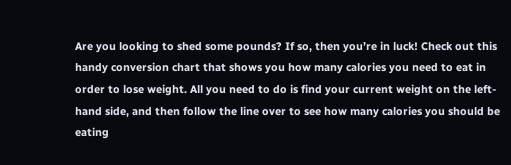Are you looking to shed some pounds? If so, then you’re in luck! Check out this handy conversion chart that shows you how many calories you need to eat in order to lose weight. All you need to do is find your current weight on the left-hand side, and then follow the line over to see how many calories you should be eating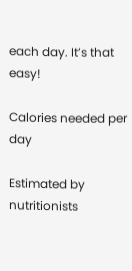each day. It’s that easy!

Calories needed per day

Estimated by nutritionists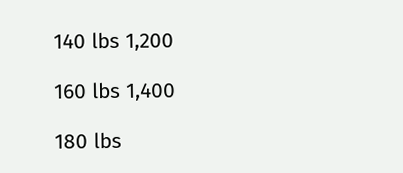140 lbs 1,200

160 lbs 1,400

180 lbs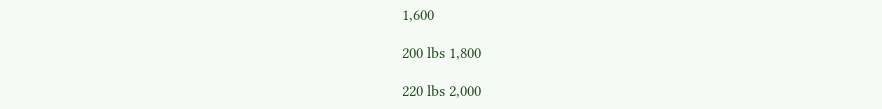1,600

200 lbs 1,800

220 lbs 2,000